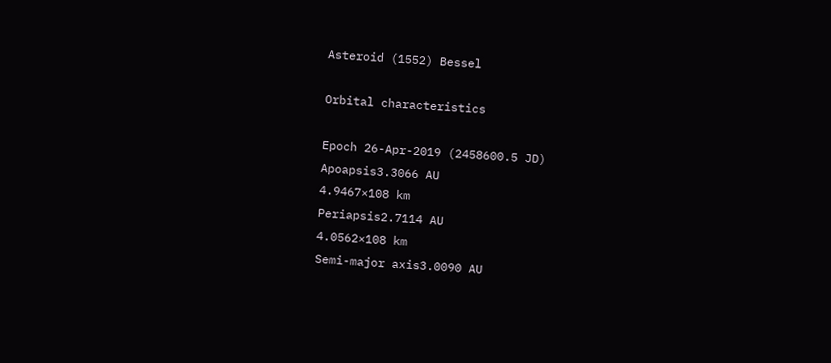Asteroid (1552) Bessel

Orbital characteristics

Epoch 26-Apr-2019 (2458600.5 JD)
Apoapsis3.3066 AU
4.9467×108 km
Periapsis2.7114 AU
4.0562×108 km
Semi-major axis3.0090 AU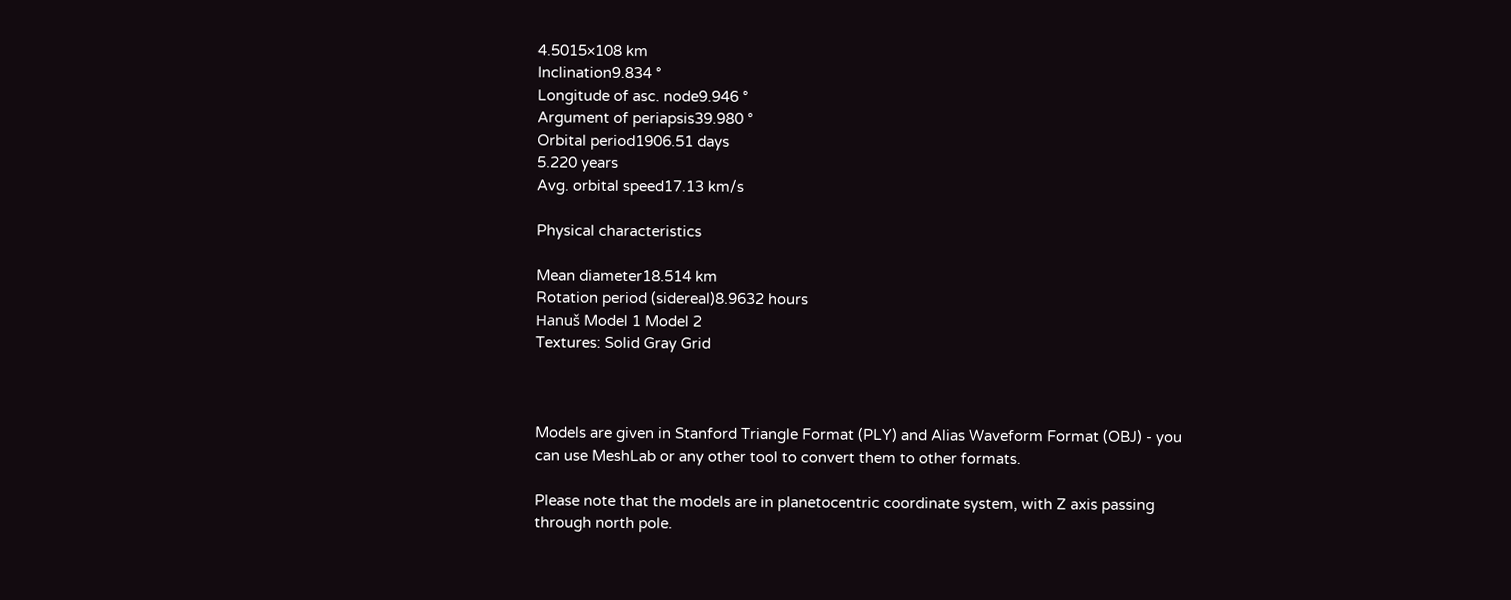4.5015×108 km
Inclination9.834 °
Longitude of asc. node9.946 °
Argument of periapsis39.980 °
Orbital period1906.51 days
5.220 years
Avg. orbital speed17.13 km/s

Physical characteristics

Mean diameter18.514 km
Rotation period (sidereal)8.9632 hours
Hanuš Model 1 Model 2
Textures: Solid Gray Grid



Models are given in Stanford Triangle Format (PLY) and Alias Waveform Format (OBJ) - you can use MeshLab or any other tool to convert them to other formats.

Please note that the models are in planetocentric coordinate system, with Z axis passing through north pole.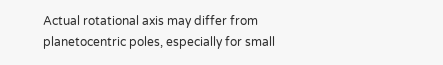Actual rotational axis may differ from planetocentric poles, especially for small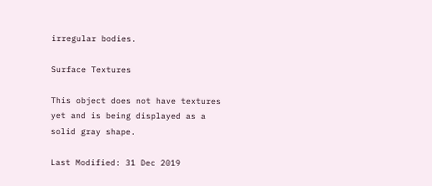irregular bodies.

Surface Textures

This object does not have textures yet and is being displayed as a solid gray shape.

Last Modified: 31 Dec 2019